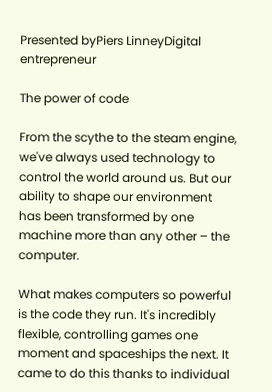Presented byPiers LinneyDigital entrepreneur

The power of code

From the scythe to the steam engine, we've always used technology to control the world around us. But our ability to shape our environment has been transformed by one machine more than any other – the computer.

What makes computers so powerful is the code they run. It's incredibly flexible, controlling games one moment and spaceships the next. It came to do this thanks to individual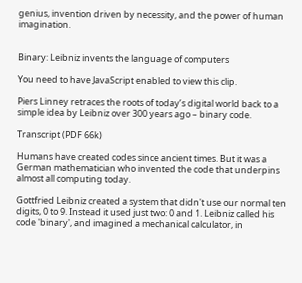genius, invention driven by necessity, and the power of human imagination.


Binary: Leibniz invents the language of computers

You need to have JavaScript enabled to view this clip.

Piers Linney retraces the roots of today’s digital world back to a simple idea by Leibniz over 300 years ago – binary code.

Transcript (PDF 66k)

Humans have created codes since ancient times. But it was a German mathematician who invented the code that underpins almost all computing today.

Gottfried Leibniz created a system that didn't use our normal ten digits, 0 to 9. Instead it used just two: 0 and 1. Leibniz called his code 'binary', and imagined a mechanical calculator, in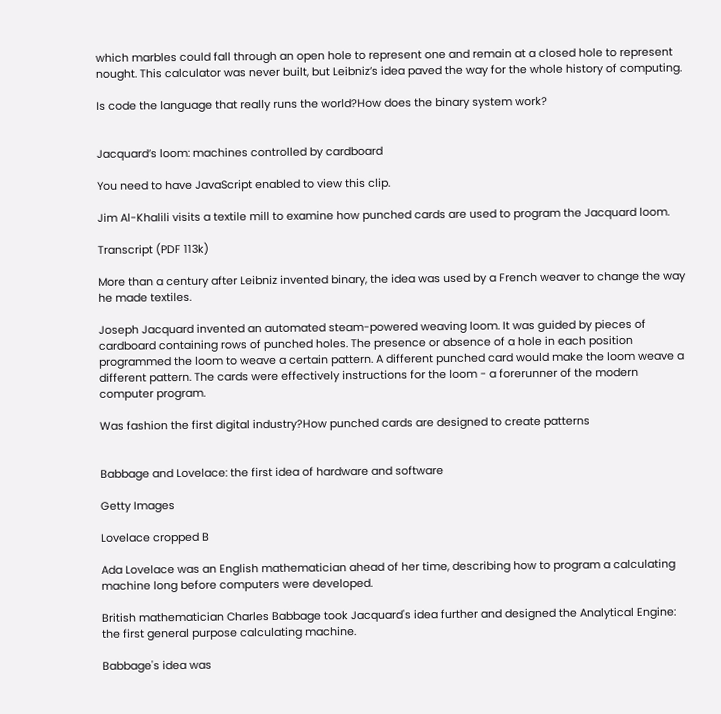which marbles could fall through an open hole to represent one and remain at a closed hole to represent nought. This calculator was never built, but Leibniz’s idea paved the way for the whole history of computing.

Is code the language that really runs the world?How does the binary system work?


Jacquard’s loom: machines controlled by cardboard

You need to have JavaScript enabled to view this clip.

Jim Al-Khalili visits a textile mill to examine how punched cards are used to program the Jacquard loom.

Transcript (PDF 113k)

More than a century after Leibniz invented binary, the idea was used by a French weaver to change the way he made textiles.

Joseph Jacquard invented an automated steam-powered weaving loom. It was guided by pieces of cardboard containing rows of punched holes. The presence or absence of a hole in each position programmed the loom to weave a certain pattern. A different punched card would make the loom weave a different pattern. The cards were effectively instructions for the loom - a forerunner of the modern computer program.

Was fashion the first digital industry?How punched cards are designed to create patterns


Babbage and Lovelace: the first idea of hardware and software

Getty Images

Lovelace cropped B

Ada Lovelace was an English mathematician ahead of her time, describing how to program a calculating machine long before computers were developed.

British mathematician Charles Babbage took Jacquard's idea further and designed the Analytical Engine: the first general purpose calculating machine.

Babbage's idea was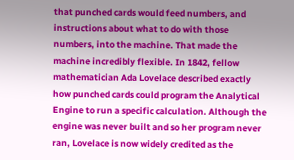that punched cards would feed numbers, and instructions about what to do with those numbers, into the machine. That made the machine incredibly flexible. In 1842, fellow mathematician Ada Lovelace described exactly how punched cards could program the Analytical Engine to run a specific calculation. Although the engine was never built and so her program never ran, Lovelace is now widely credited as the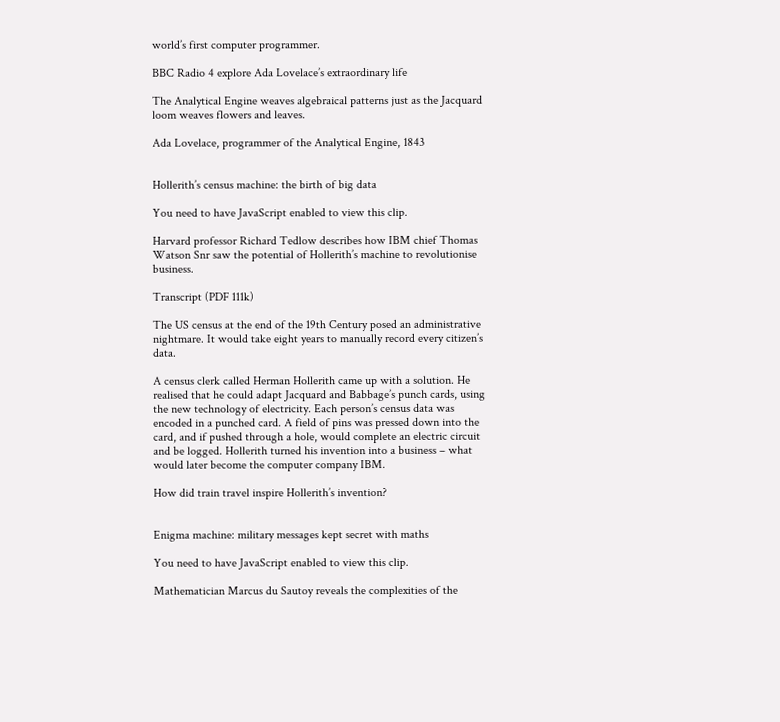world’s first computer programmer.

BBC Radio 4 explore Ada Lovelace’s extraordinary life

The Analytical Engine weaves algebraical patterns just as the Jacquard loom weaves flowers and leaves.

Ada Lovelace, programmer of the Analytical Engine, 1843


Hollerith’s census machine: the birth of big data

You need to have JavaScript enabled to view this clip.

Harvard professor Richard Tedlow describes how IBM chief Thomas Watson Snr saw the potential of Hollerith’s machine to revolutionise business.

Transcript (PDF 111k)

The US census at the end of the 19th Century posed an administrative nightmare. It would take eight years to manually record every citizen’s data.

A census clerk called Herman Hollerith came up with a solution. He realised that he could adapt Jacquard and Babbage’s punch cards, using the new technology of electricity. Each person’s census data was encoded in a punched card. A field of pins was pressed down into the card, and if pushed through a hole, would complete an electric circuit and be logged. Hollerith turned his invention into a business – what would later become the computer company IBM.

How did train travel inspire Hollerith’s invention?


Enigma machine: military messages kept secret with maths

You need to have JavaScript enabled to view this clip.

Mathematician Marcus du Sautoy reveals the complexities of the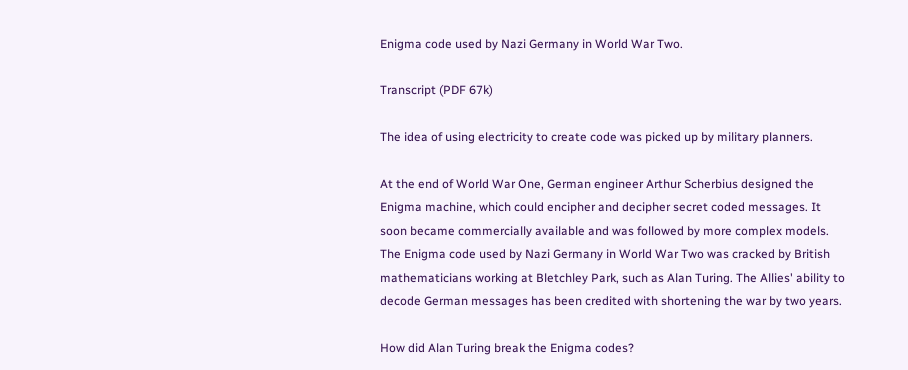Enigma code used by Nazi Germany in World War Two.

Transcript (PDF 67k)

The idea of using electricity to create code was picked up by military planners.

At the end of World War One, German engineer Arthur Scherbius designed the Enigma machine, which could encipher and decipher secret coded messages. It soon became commercially available and was followed by more complex models. The Enigma code used by Nazi Germany in World War Two was cracked by British mathematicians working at Bletchley Park, such as Alan Turing. The Allies' ability to decode German messages has been credited with shortening the war by two years.

How did Alan Turing break the Enigma codes?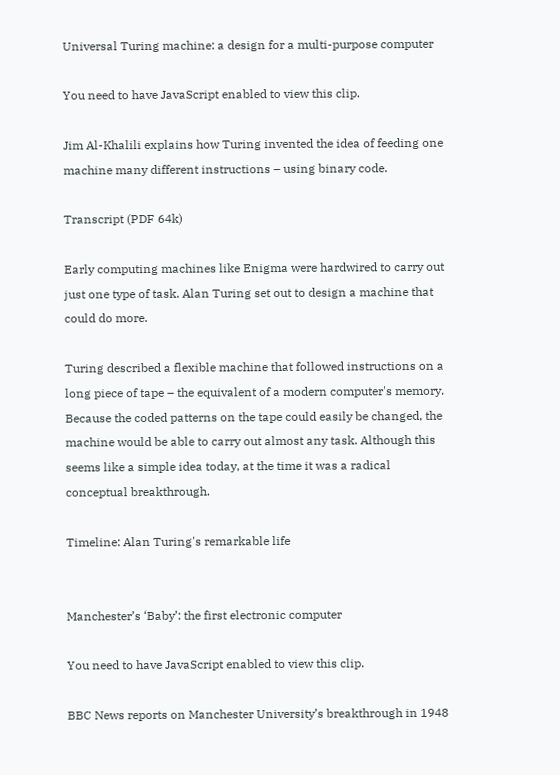Universal Turing machine: a design for a multi-purpose computer

You need to have JavaScript enabled to view this clip.

Jim Al-Khalili explains how Turing invented the idea of feeding one machine many different instructions – using binary code.

Transcript (PDF 64k)

Early computing machines like Enigma were hardwired to carry out just one type of task. Alan Turing set out to design a machine that could do more.

Turing described a flexible machine that followed instructions on a long piece of tape – the equivalent of a modern computer's memory. Because the coded patterns on the tape could easily be changed, the machine would be able to carry out almost any task. Although this seems like a simple idea today, at the time it was a radical conceptual breakthrough.

Timeline: Alan Turing's remarkable life


Manchester’s ‘Baby’: the first electronic computer

You need to have JavaScript enabled to view this clip.

BBC News reports on Manchester University’s breakthrough in 1948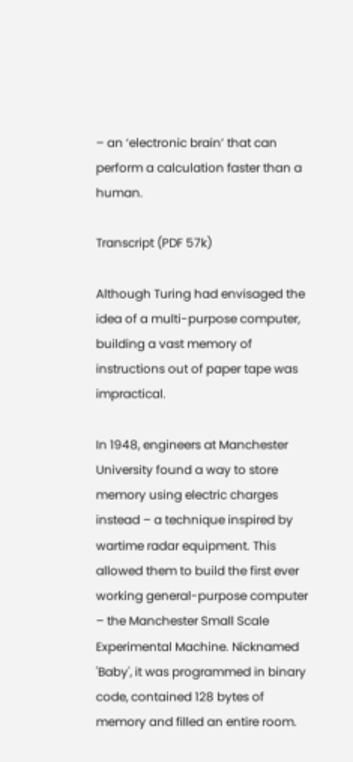– an ‘electronic brain’ that can perform a calculation faster than a human.

Transcript (PDF 57k)

Although Turing had envisaged the idea of a multi-purpose computer, building a vast memory of instructions out of paper tape was impractical.

In 1948, engineers at Manchester University found a way to store memory using electric charges instead – a technique inspired by wartime radar equipment. This allowed them to build the first ever working general-purpose computer – the Manchester Small Scale Experimental Machine. Nicknamed 'Baby', it was programmed in binary code, contained 128 bytes of memory and filled an entire room.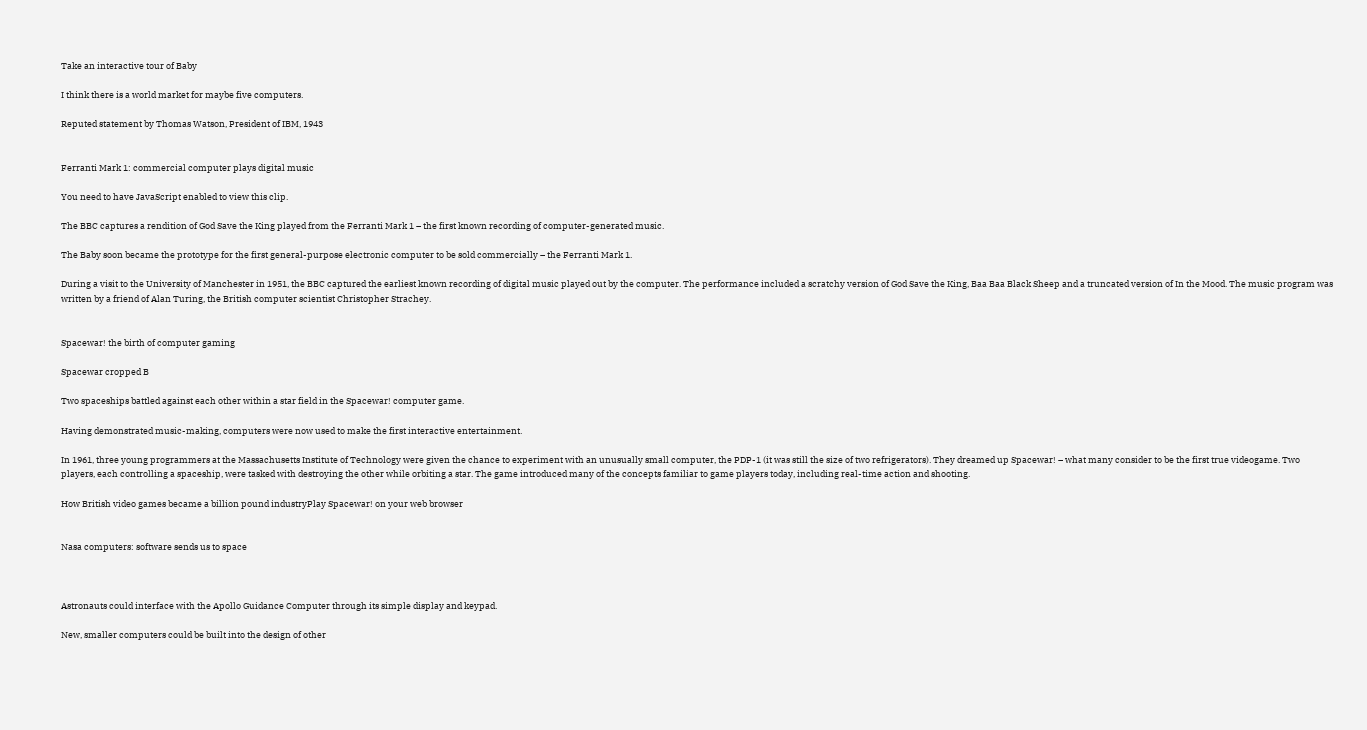Take an interactive tour of Baby

I think there is a world market for maybe five computers.

Reputed statement by Thomas Watson, President of IBM, 1943


Ferranti Mark 1: commercial computer plays digital music

You need to have JavaScript enabled to view this clip.

The BBC captures a rendition of God Save the King played from the Ferranti Mark 1 – the first known recording of computer-generated music.

The Baby soon became the prototype for the first general-purpose electronic computer to be sold commercially – the Ferranti Mark 1.

During a visit to the University of Manchester in 1951, the BBC captured the earliest known recording of digital music played out by the computer. The performance included a scratchy version of God Save the King, Baa Baa Black Sheep and a truncated version of In the Mood. The music program was written by a friend of Alan Turing, the British computer scientist Christopher Strachey.


Spacewar! the birth of computer gaming

Spacewar cropped B

Two spaceships battled against each other within a star field in the Spacewar! computer game.

Having demonstrated music-making, computers were now used to make the first interactive entertainment.

In 1961, three young programmers at the Massachusetts Institute of Technology were given the chance to experiment with an unusually small computer, the PDP-1 (it was still the size of two refrigerators). They dreamed up Spacewar! – what many consider to be the first true videogame. Two players, each controlling a spaceship, were tasked with destroying the other while orbiting a star. The game introduced many of the concepts familiar to game players today, including real-time action and shooting.

How British video games became a billion pound industryPlay Spacewar! on your web browser


Nasa computers: software sends us to space



Astronauts could interface with the Apollo Guidance Computer through its simple display and keypad.

New, smaller computers could be built into the design of other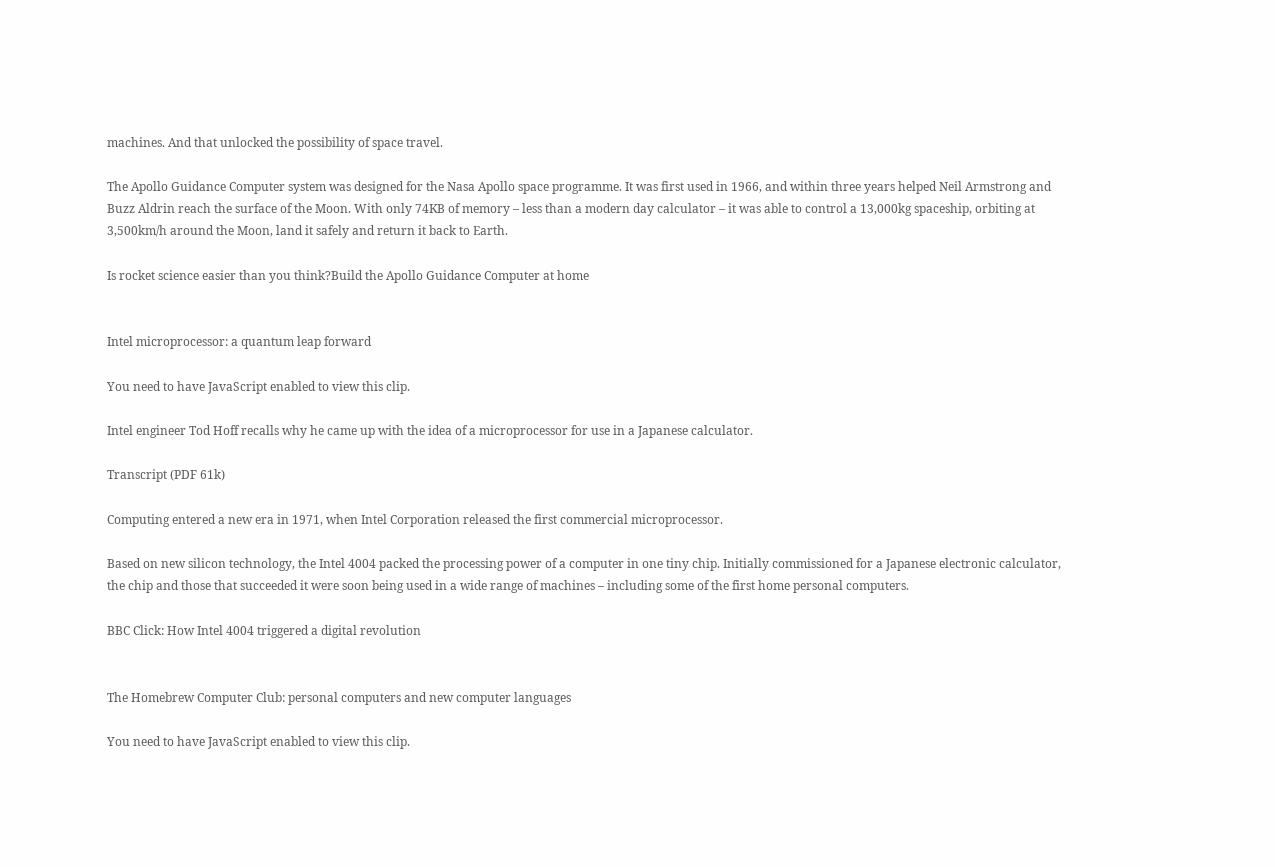machines. And that unlocked the possibility of space travel.

The Apollo Guidance Computer system was designed for the Nasa Apollo space programme. It was first used in 1966, and within three years helped Neil Armstrong and Buzz Aldrin reach the surface of the Moon. With only 74KB of memory – less than a modern day calculator – it was able to control a 13,000kg spaceship, orbiting at 3,500km/h around the Moon, land it safely and return it back to Earth.

Is rocket science easier than you think?Build the Apollo Guidance Computer at home


Intel microprocessor: a quantum leap forward

You need to have JavaScript enabled to view this clip.

Intel engineer Tod Hoff recalls why he came up with the idea of a microprocessor for use in a Japanese calculator.

Transcript (PDF 61k)

Computing entered a new era in 1971, when Intel Corporation released the first commercial microprocessor.

Based on new silicon technology, the Intel 4004 packed the processing power of a computer in one tiny chip. Initially commissioned for a Japanese electronic calculator, the chip and those that succeeded it were soon being used in a wide range of machines – including some of the first home personal computers.

BBC Click: How Intel 4004 triggered a digital revolution


The Homebrew Computer Club: personal computers and new computer languages

You need to have JavaScript enabled to view this clip.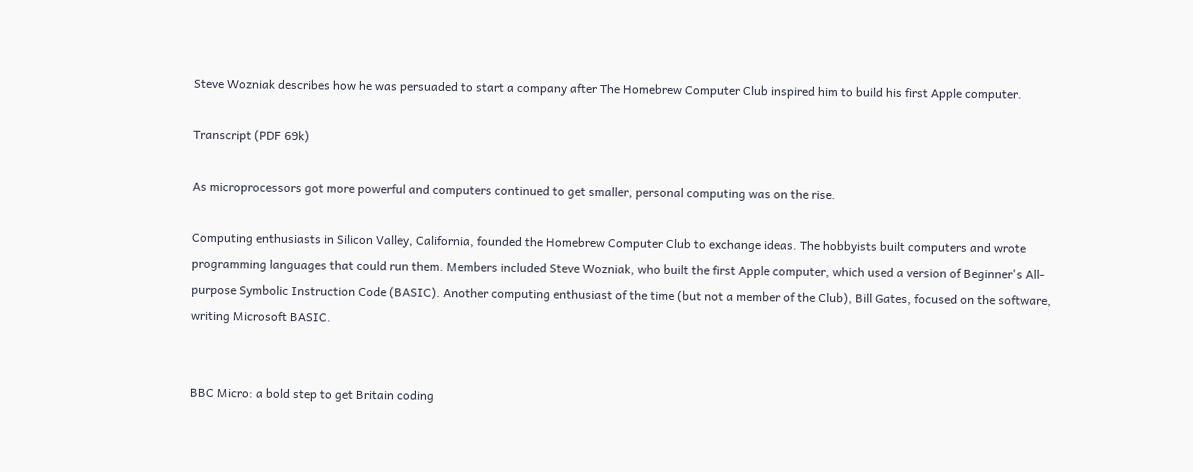Steve Wozniak describes how he was persuaded to start a company after The Homebrew Computer Club inspired him to build his first Apple computer.

Transcript (PDF 69k)

As microprocessors got more powerful and computers continued to get smaller, personal computing was on the rise.

Computing enthusiasts in Silicon Valley, California, founded the Homebrew Computer Club to exchange ideas. The hobbyists built computers and wrote programming languages that could run them. Members included Steve Wozniak, who built the first Apple computer, which used a version of Beginner's All-purpose Symbolic Instruction Code (BASIC). Another computing enthusiast of the time (but not a member of the Club), Bill Gates, focused on the software, writing Microsoft BASIC.


BBC Micro: a bold step to get Britain coding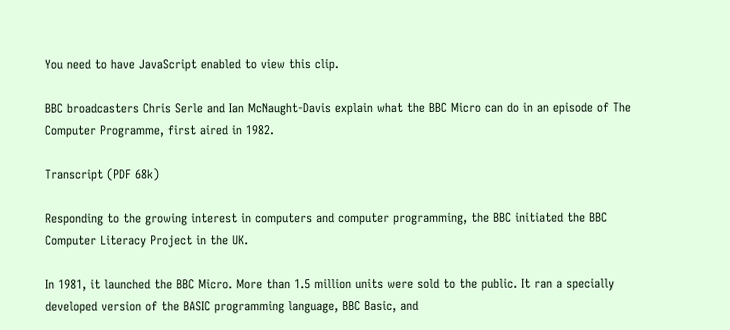You need to have JavaScript enabled to view this clip.

BBC broadcasters Chris Serle and Ian McNaught-Davis explain what the BBC Micro can do in an episode of The Computer Programme, first aired in 1982.

Transcript (PDF 68k)

Responding to the growing interest in computers and computer programming, the BBC initiated the BBC Computer Literacy Project in the UK.

In 1981, it launched the BBC Micro. More than 1.5 million units were sold to the public. It ran a specially developed version of the BASIC programming language, BBC Basic, and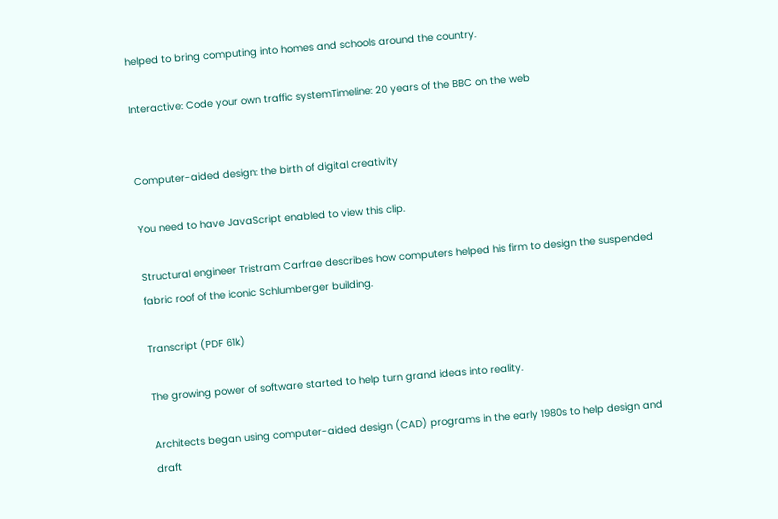helped to bring computing into homes and schools around the country.

Interactive: Code your own traffic systemTimeline: 20 years of the BBC on the web


Computer-aided design: the birth of digital creativity

You need to have JavaScript enabled to view this clip.

Structural engineer Tristram Carfrae describes how computers helped his firm to design the suspended fabric roof of the iconic Schlumberger building.

Transcript (PDF 61k)

The growing power of software started to help turn grand ideas into reality.

Architects began using computer-aided design (CAD) programs in the early 1980s to help design and draft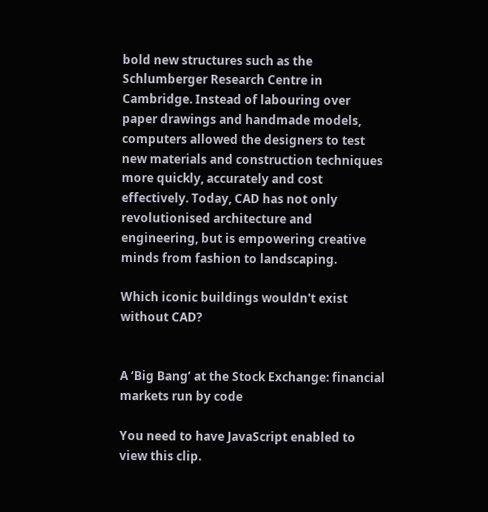bold new structures such as the Schlumberger Research Centre in Cambridge. Instead of labouring over paper drawings and handmade models, computers allowed the designers to test new materials and construction techniques more quickly, accurately and cost effectively. Today, CAD has not only revolutionised architecture and engineering, but is empowering creative minds from fashion to landscaping.

Which iconic buildings wouldn't exist without CAD?


A ‘Big Bang’ at the Stock Exchange: financial markets run by code

You need to have JavaScript enabled to view this clip.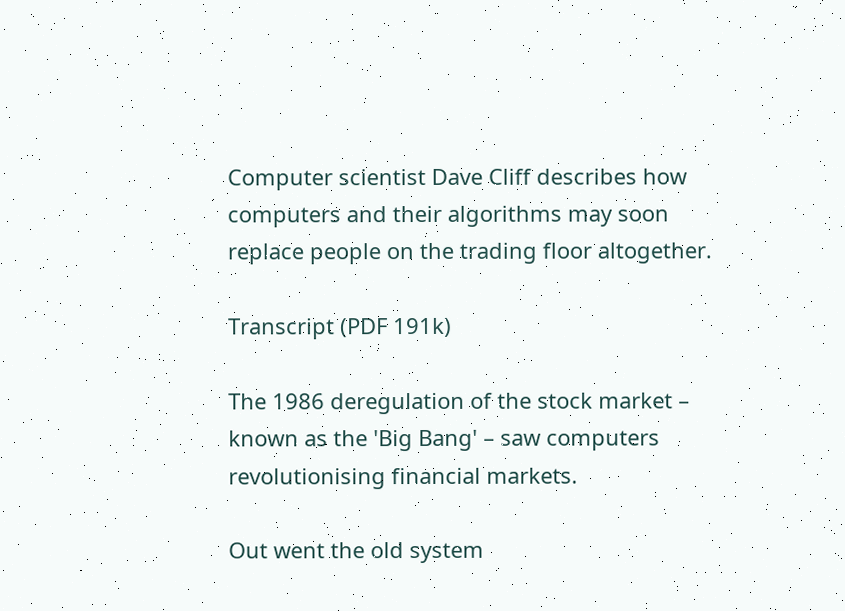Computer scientist Dave Cliff describes how computers and their algorithms may soon replace people on the trading floor altogether.

Transcript (PDF 191k)

The 1986 deregulation of the stock market – known as the 'Big Bang' – saw computers revolutionising financial markets.

Out went the old system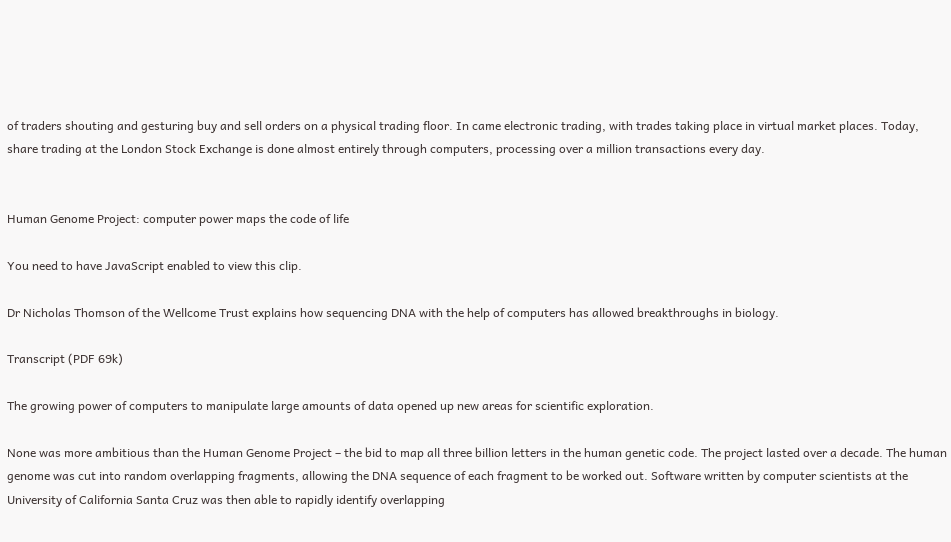of traders shouting and gesturing buy and sell orders on a physical trading floor. In came electronic trading, with trades taking place in virtual market places. Today, share trading at the London Stock Exchange is done almost entirely through computers, processing over a million transactions every day.


Human Genome Project: computer power maps the code of life

You need to have JavaScript enabled to view this clip.

Dr Nicholas Thomson of the Wellcome Trust explains how sequencing DNA with the help of computers has allowed breakthroughs in biology.

Transcript (PDF 69k)

The growing power of computers to manipulate large amounts of data opened up new areas for scientific exploration.

None was more ambitious than the Human Genome Project – the bid to map all three billion letters in the human genetic code. The project lasted over a decade. The human genome was cut into random overlapping fragments, allowing the DNA sequence of each fragment to be worked out. Software written by computer scientists at the University of California Santa Cruz was then able to rapidly identify overlapping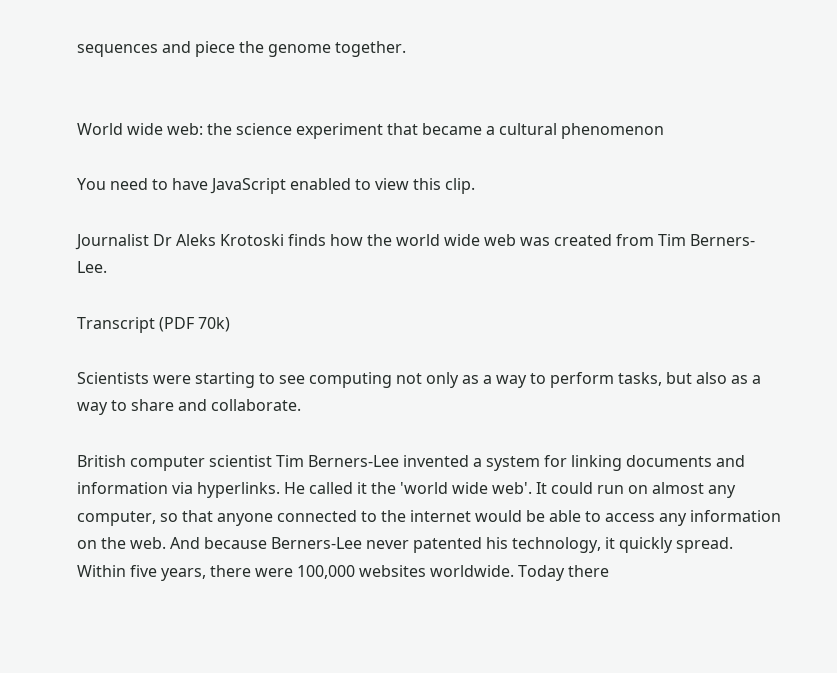sequences and piece the genome together.


World wide web: the science experiment that became a cultural phenomenon

You need to have JavaScript enabled to view this clip.

Journalist Dr Aleks Krotoski finds how the world wide web was created from Tim Berners-Lee.

Transcript (PDF 70k)

Scientists were starting to see computing not only as a way to perform tasks, but also as a way to share and collaborate.

British computer scientist Tim Berners-Lee invented a system for linking documents and information via hyperlinks. He called it the 'world wide web'. It could run on almost any computer, so that anyone connected to the internet would be able to access any information on the web. And because Berners-Lee never patented his technology, it quickly spread. Within five years, there were 100,000 websites worldwide. Today there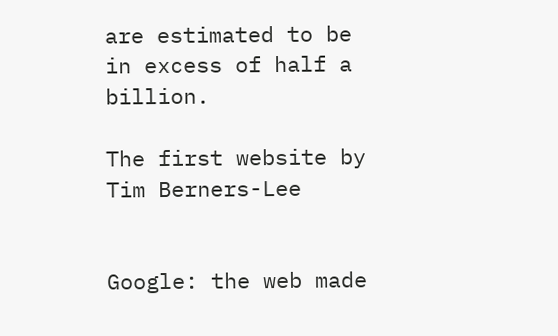are estimated to be in excess of half a billion.

The first website by Tim Berners-Lee


Google: the web made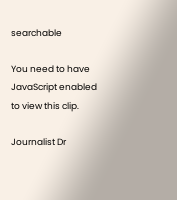searchable

You need to have JavaScript enabled to view this clip.

Journalist Dr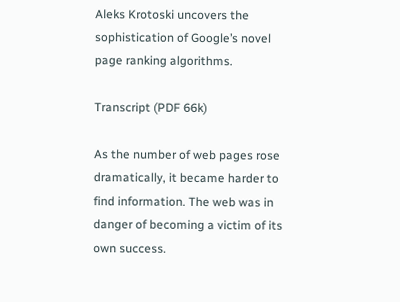Aleks Krotoski uncovers the sophistication of Google’s novel page ranking algorithms.

Transcript (PDF 66k)

As the number of web pages rose dramatically, it became harder to find information. The web was in danger of becoming a victim of its own success.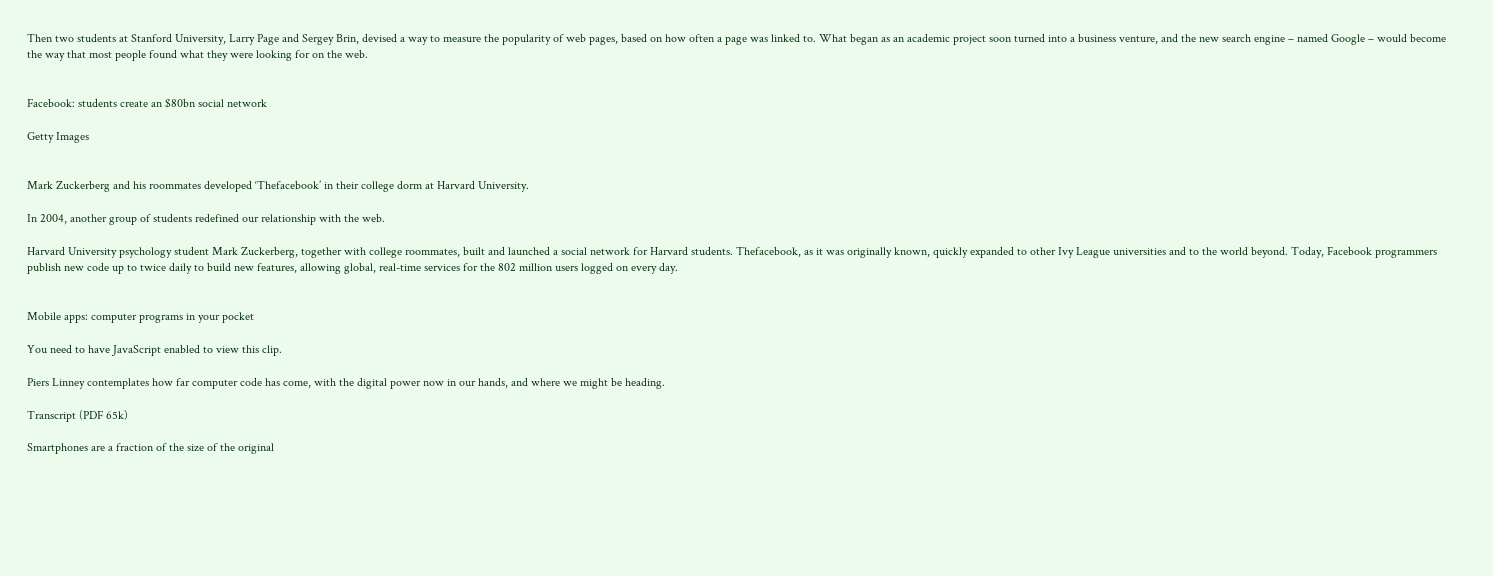Then two students at Stanford University, Larry Page and Sergey Brin, devised a way to measure the popularity of web pages, based on how often a page was linked to. What began as an academic project soon turned into a business venture, and the new search engine – named Google – would become the way that most people found what they were looking for on the web.


Facebook: students create an $80bn social network

Getty Images


Mark Zuckerberg and his roommates developed ‘Thefacebook’ in their college dorm at Harvard University.

In 2004, another group of students redefined our relationship with the web.

Harvard University psychology student Mark Zuckerberg, together with college roommates, built and launched a social network for Harvard students. Thefacebook, as it was originally known, quickly expanded to other Ivy League universities and to the world beyond. Today, Facebook programmers publish new code up to twice daily to build new features, allowing global, real-time services for the 802 million users logged on every day.


Mobile apps: computer programs in your pocket

You need to have JavaScript enabled to view this clip.

Piers Linney contemplates how far computer code has come, with the digital power now in our hands, and where we might be heading.

Transcript (PDF 65k)

Smartphones are a fraction of the size of the original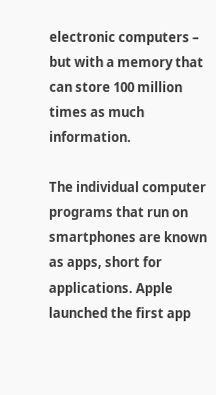electronic computers – but with a memory that can store 100 million times as much information.

The individual computer programs that run on smartphones are known as apps, short for applications. Apple launched the first app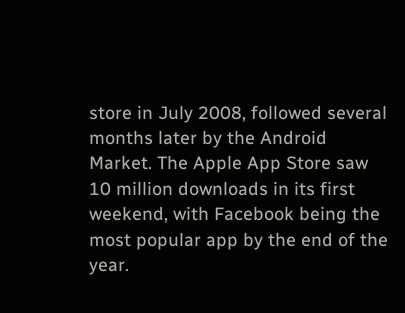store in July 2008, followed several months later by the Android Market. The Apple App Store saw 10 million downloads in its first weekend, with Facebook being the most popular app by the end of the year.